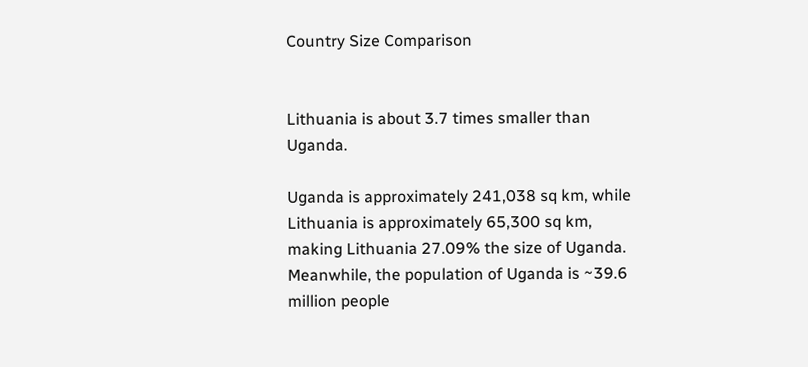Country Size Comparison


Lithuania is about 3.7 times smaller than Uganda.

Uganda is approximately 241,038 sq km, while Lithuania is approximately 65,300 sq km, making Lithuania 27.09% the size of Uganda. Meanwhile, the population of Uganda is ~39.6 million people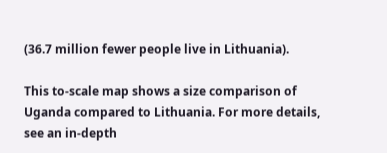(36.7 million fewer people live in Lithuania).

This to-scale map shows a size comparison of Uganda compared to Lithuania. For more details, see an in-depth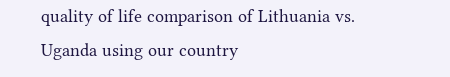quality of life comparison of Lithuania vs. Uganda using our country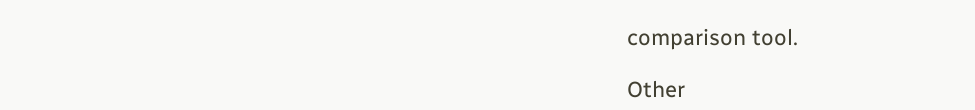comparison tool.

Other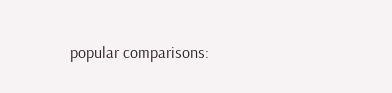popular comparisons: